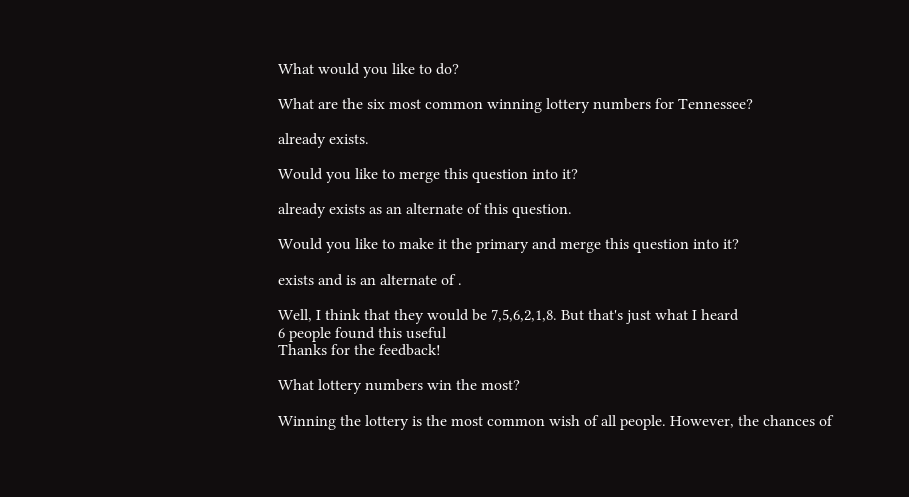What would you like to do?

What are the six most common winning lottery numbers for Tennessee?

already exists.

Would you like to merge this question into it?

already exists as an alternate of this question.

Would you like to make it the primary and merge this question into it?

exists and is an alternate of .

Well, I think that they would be 7,5,6,2,1,8. But that's just what I heard
6 people found this useful
Thanks for the feedback!

What lottery numbers win the most?

Winning the lottery is the most common wish of all people. However, the chances of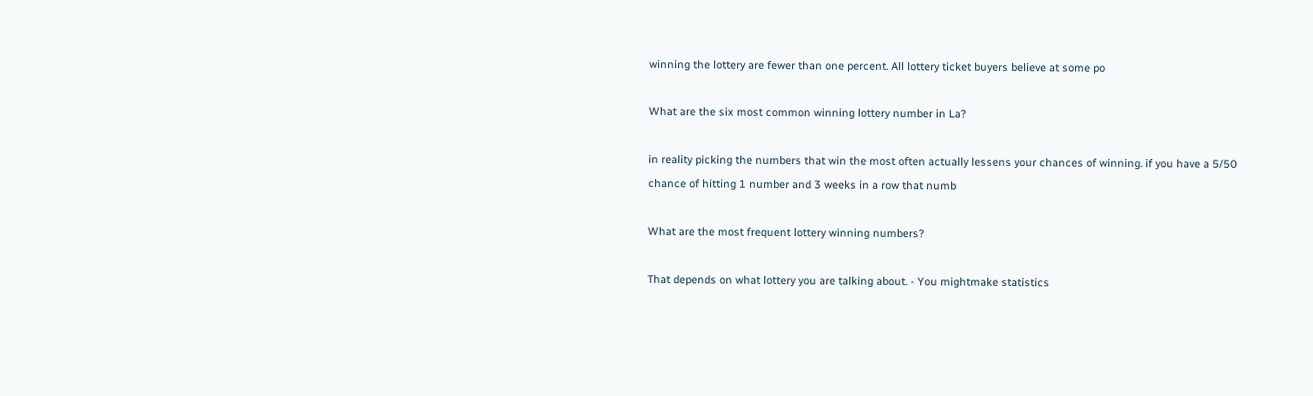winning the lottery are fewer than one percent. All lottery ticket buyers believe at some po

What are the six most common winning lottery number in La?

in reality picking the numbers that win the most often actually lessens your chances of winning. if you have a 5/50 chance of hitting 1 number and 3 weeks in a row that numb

What are the most frequent lottery winning numbers?

That depends on what lottery you are talking about. - You mightmake statistics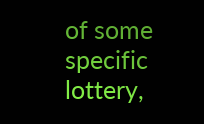of some specific lottery,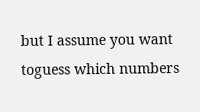but I assume you want toguess which numbers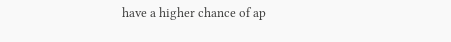have a higher chance of ap